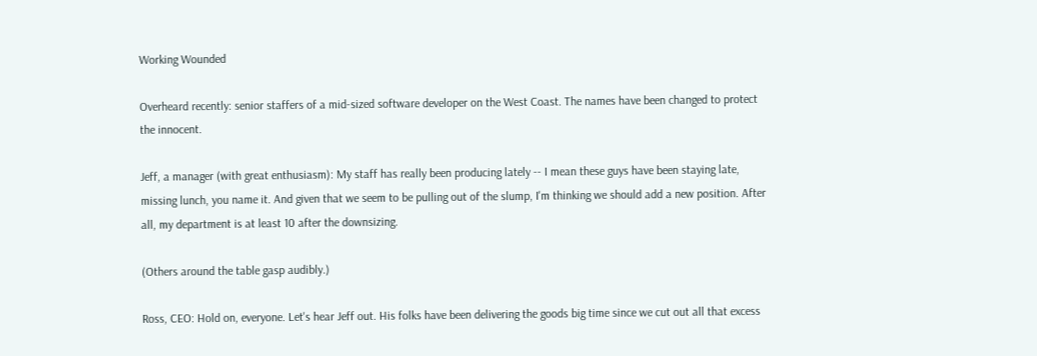Working Wounded

Overheard recently: senior staffers of a mid-sized software developer on the West Coast. The names have been changed to protect the innocent.

Jeff, a manager (with great enthusiasm): My staff has really been producing lately -- I mean these guys have been staying late, missing lunch, you name it. And given that we seem to be pulling out of the slump, I'm thinking we should add a new position. After all, my department is at least 10 after the downsizing.

(Others around the table gasp audibly.)

Ross, CEO: Hold on, everyone. Let's hear Jeff out. His folks have been delivering the goods big time since we cut out all that excess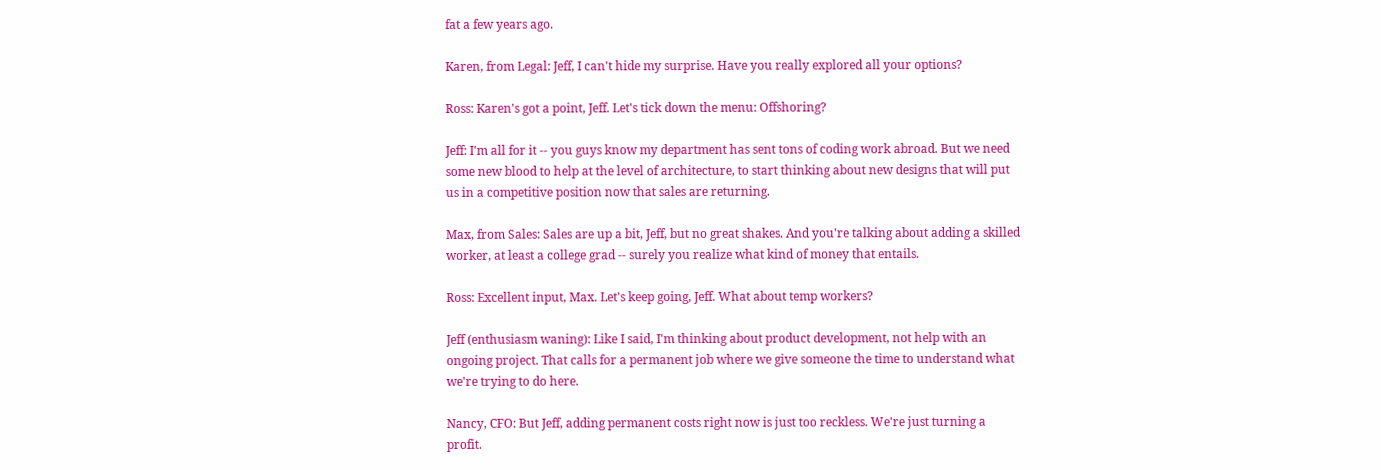fat a few years ago.

Karen, from Legal: Jeff, I can't hide my surprise. Have you really explored all your options?

Ross: Karen's got a point, Jeff. Let's tick down the menu: Offshoring?

Jeff: I'm all for it -- you guys know my department has sent tons of coding work abroad. But we need some new blood to help at the level of architecture, to start thinking about new designs that will put us in a competitive position now that sales are returning.

Max, from Sales: Sales are up a bit, Jeff, but no great shakes. And you're talking about adding a skilled worker, at least a college grad -- surely you realize what kind of money that entails.

Ross: Excellent input, Max. Let's keep going, Jeff. What about temp workers?

Jeff (enthusiasm waning): Like I said, I'm thinking about product development, not help with an ongoing project. That calls for a permanent job where we give someone the time to understand what we're trying to do here.

Nancy, CFO: But Jeff, adding permanent costs right now is just too reckless. We're just turning a profit.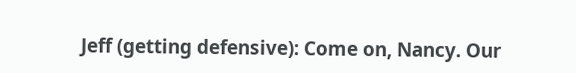Jeff (getting defensive): Come on, Nancy. Our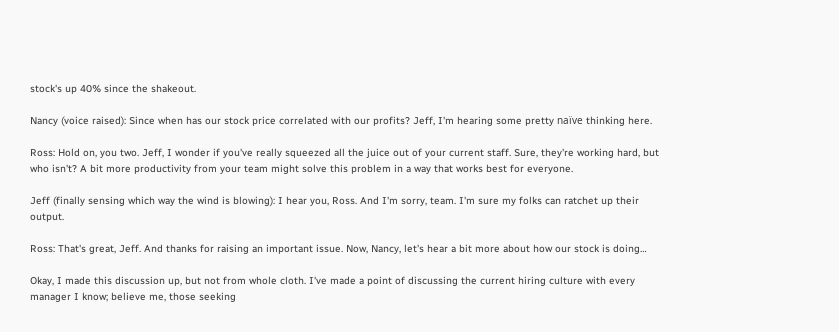stock's up 40% since the shakeout.

Nancy (voice raised): Since when has our stock price correlated with our profits? Jeff, I'm hearing some pretty naïve thinking here.

Ross: Hold on, you two. Jeff, I wonder if you've really squeezed all the juice out of your current staff. Sure, they're working hard, but who isn't? A bit more productivity from your team might solve this problem in a way that works best for everyone.

Jeff (finally sensing which way the wind is blowing): I hear you, Ross. And I'm sorry, team. I'm sure my folks can ratchet up their output.

Ross: That's great, Jeff. And thanks for raising an important issue. Now, Nancy, let's hear a bit more about how our stock is doing…

Okay, I made this discussion up, but not from whole cloth. I've made a point of discussing the current hiring culture with every manager I know; believe me, those seeking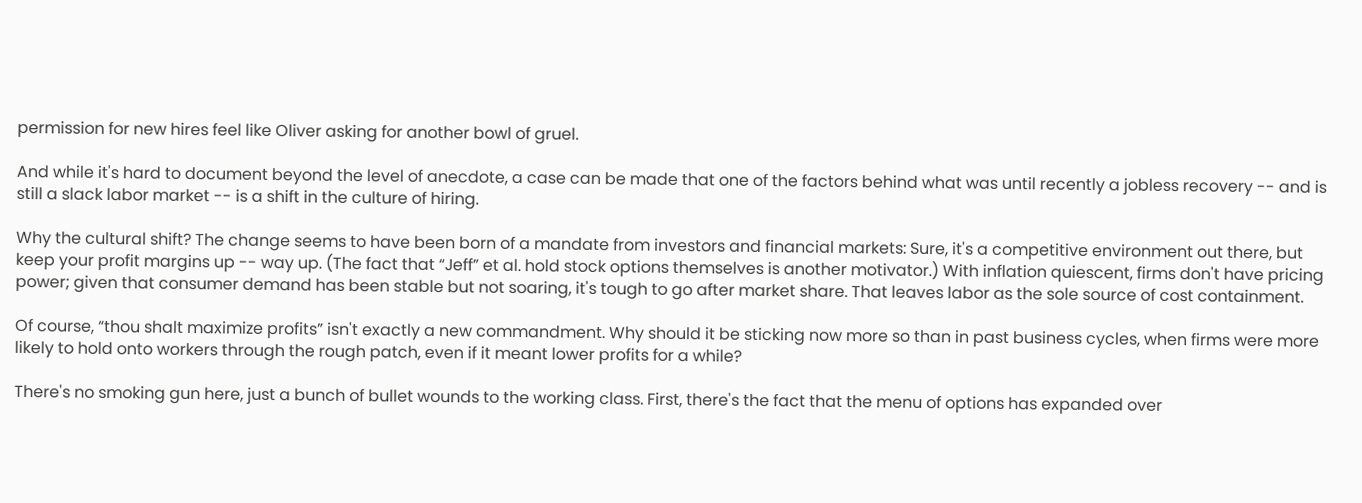permission for new hires feel like Oliver asking for another bowl of gruel.

And while it's hard to document beyond the level of anecdote, a case can be made that one of the factors behind what was until recently a jobless recovery -- and is still a slack labor market -- is a shift in the culture of hiring.

Why the cultural shift? The change seems to have been born of a mandate from investors and financial markets: Sure, it's a competitive environment out there, but keep your profit margins up -- way up. (The fact that “Jeff” et al. hold stock options themselves is another motivator.) With inflation quiescent, firms don't have pricing power; given that consumer demand has been stable but not soaring, it's tough to go after market share. That leaves labor as the sole source of cost containment.

Of course, “thou shalt maximize profits” isn't exactly a new commandment. Why should it be sticking now more so than in past business cycles, when firms were more likely to hold onto workers through the rough patch, even if it meant lower profits for a while?

There's no smoking gun here, just a bunch of bullet wounds to the working class. First, there's the fact that the menu of options has expanded over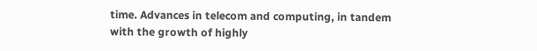time. Advances in telecom and computing, in tandem with the growth of highly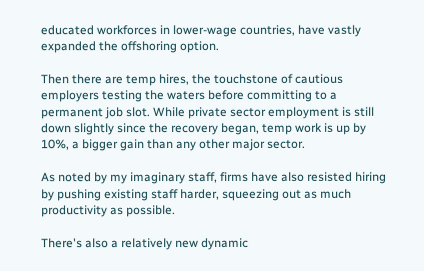educated workforces in lower-wage countries, have vastly expanded the offshoring option.

Then there are temp hires, the touchstone of cautious employers testing the waters before committing to a permanent job slot. While private sector employment is still down slightly since the recovery began, temp work is up by 10%, a bigger gain than any other major sector.

As noted by my imaginary staff, firms have also resisted hiring by pushing existing staff harder, squeezing out as much productivity as possible.

There's also a relatively new dynamic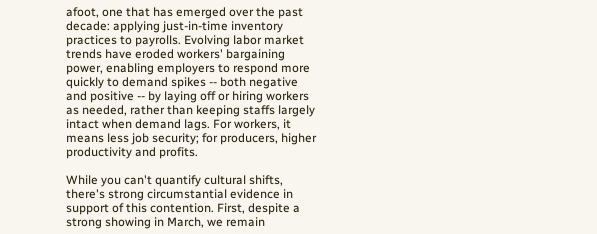afoot, one that has emerged over the past decade: applying just-in-time inventory practices to payrolls. Evolving labor market trends have eroded workers' bargaining power, enabling employers to respond more quickly to demand spikes -- both negative and positive -- by laying off or hiring workers as needed, rather than keeping staffs largely intact when demand lags. For workers, it means less job security; for producers, higher productivity and profits.

While you can't quantify cultural shifts, there's strong circumstantial evidence in support of this contention. First, despite a strong showing in March, we remain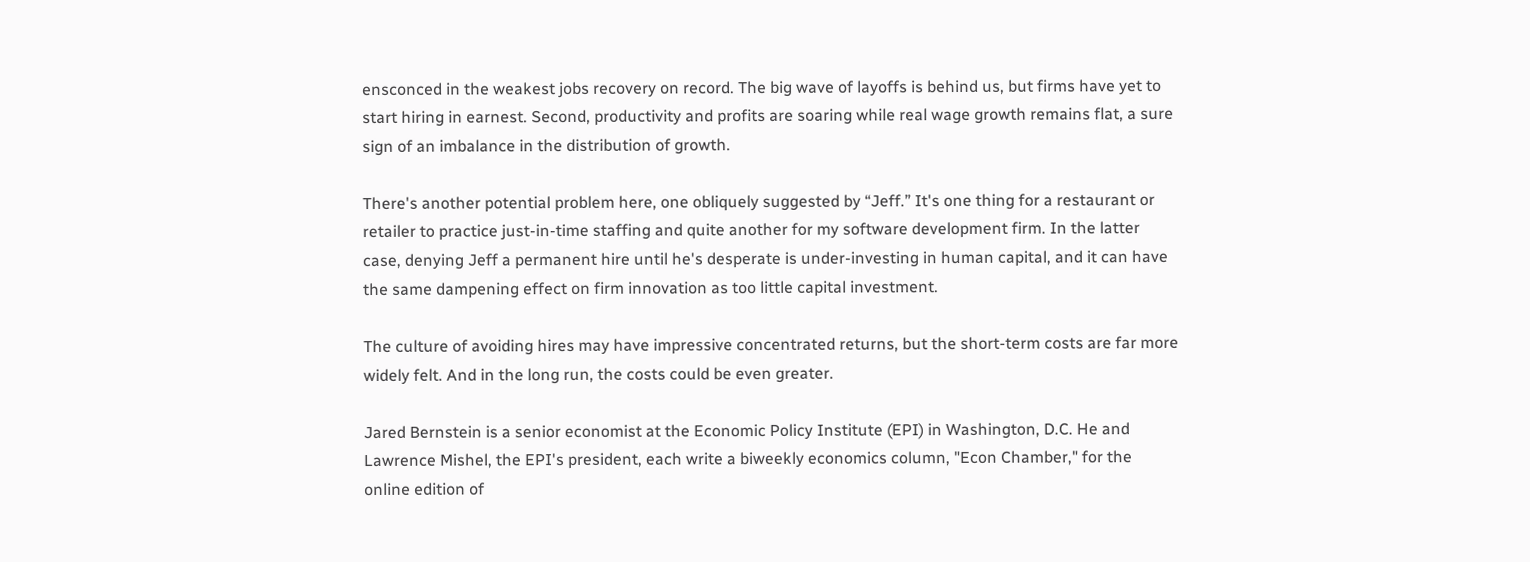ensconced in the weakest jobs recovery on record. The big wave of layoffs is behind us, but firms have yet to start hiring in earnest. Second, productivity and profits are soaring while real wage growth remains flat, a sure sign of an imbalance in the distribution of growth.

There's another potential problem here, one obliquely suggested by “Jeff.” It's one thing for a restaurant or retailer to practice just-in-time staffing and quite another for my software development firm. In the latter case, denying Jeff a permanent hire until he's desperate is under-investing in human capital, and it can have the same dampening effect on firm innovation as too little capital investment.

The culture of avoiding hires may have impressive concentrated returns, but the short-term costs are far more widely felt. And in the long run, the costs could be even greater.

Jared Bernstein is a senior economist at the Economic Policy Institute (EPI) in Washington, D.C. He and Lawrence Mishel, the EPI's president, each write a biweekly economics column, "Econ Chamber," for the online edition of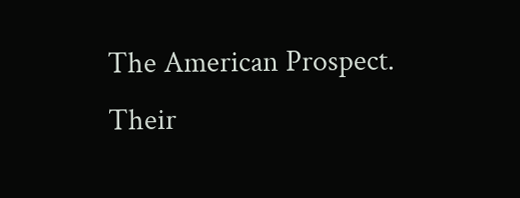The American Prospect. Their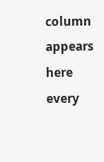column appears here every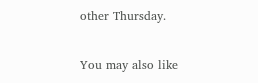other Thursday.

You may also like